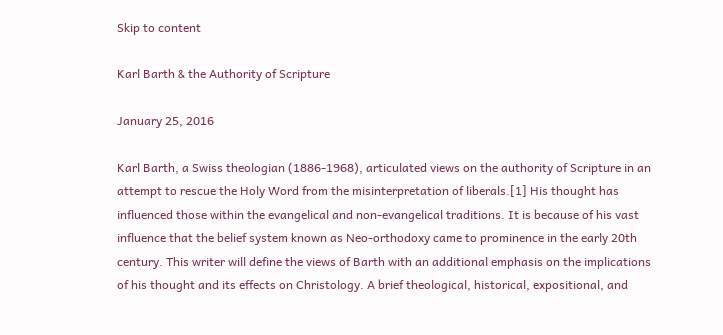Skip to content

Karl Barth & the Authority of Scripture

January 25, 2016

Karl Barth, a Swiss theologian (1886-1968), articulated views on the authority of Scripture in an attempt to rescue the Holy Word from the misinterpretation of liberals.[1] His thought has influenced those within the evangelical and non-evangelical traditions. It is because of his vast influence that the belief system known as Neo-orthodoxy came to prominence in the early 20th century. This writer will define the views of Barth with an additional emphasis on the implications of his thought and its effects on Christology. A brief theological, historical, expositional, and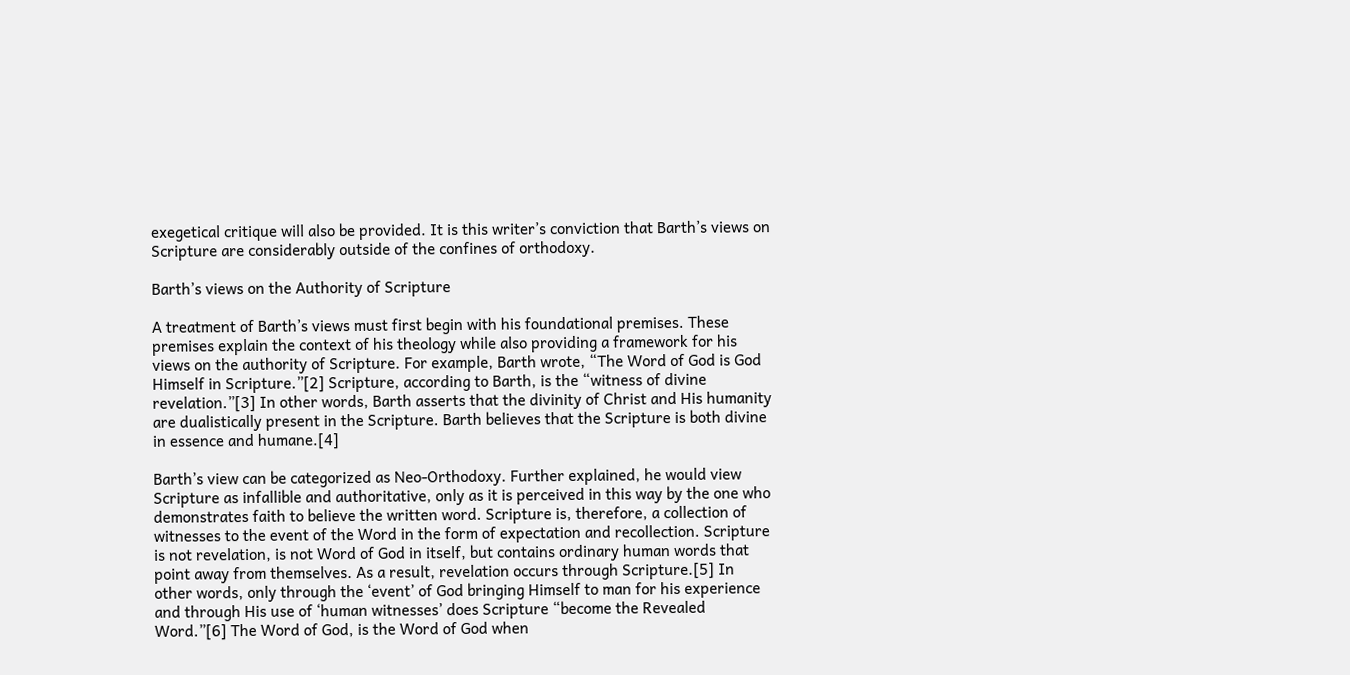exegetical critique will also be provided. It is this writer’s conviction that Barth’s views on Scripture are considerably outside of the confines of orthodoxy.

Barth’s views on the Authority of Scripture

A treatment of Barth’s views must first begin with his foundational premises. These premises explain the context of his theology while also providing a framework for his views on the authority of Scripture. For example, Barth wrote, “The Word of God is God Himself in Scripture.”[2] Scripture, according to Barth, is the “witness of divine revelation.”[3] In other words, Barth asserts that the divinity of Christ and His humanity are dualistically present in the Scripture. Barth believes that the Scripture is both divine in essence and humane.[4]

Barth’s view can be categorized as Neo-Orthodoxy. Further explained, he would view Scripture as infallible and authoritative, only as it is perceived in this way by the one who demonstrates faith to believe the written word. Scripture is, therefore, a collection of witnesses to the event of the Word in the form of expectation and recollection. Scripture is not revelation, is not Word of God in itself, but contains ordinary human words that point away from themselves. As a result, revelation occurs through Scripture.[5] In other words, only through the ‘event’ of God bringing Himself to man for his experience and through His use of ‘human witnesses’ does Scripture “become the Revealed Word.”[6] The Word of God, is the Word of God when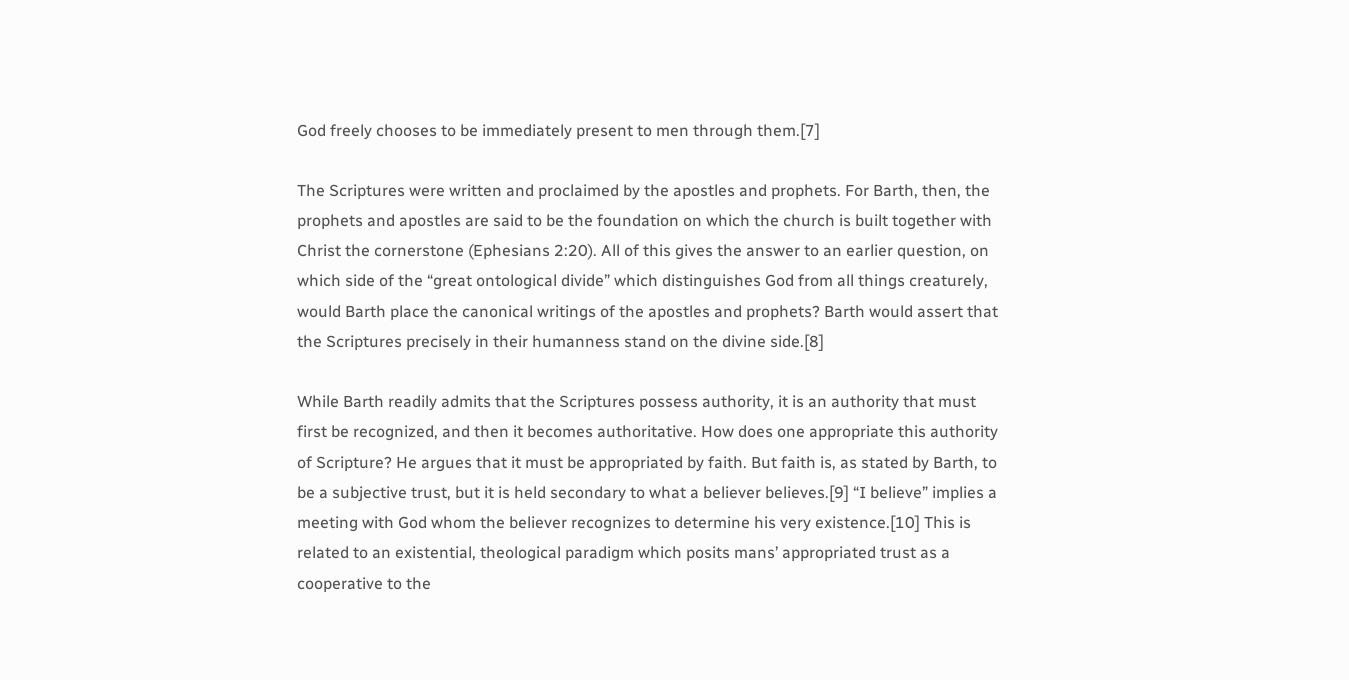God freely chooses to be immediately present to men through them.[7]

The Scriptures were written and proclaimed by the apostles and prophets. For Barth, then, the prophets and apostles are said to be the foundation on which the church is built together with Christ the cornerstone (Ephesians 2:20). All of this gives the answer to an earlier question, on which side of the “great ontological divide” which distinguishes God from all things creaturely, would Barth place the canonical writings of the apostles and prophets? Barth would assert that the Scriptures precisely in their humanness stand on the divine side.[8]

While Barth readily admits that the Scriptures possess authority, it is an authority that must first be recognized, and then it becomes authoritative. How does one appropriate this authority of Scripture? He argues that it must be appropriated by faith. But faith is, as stated by Barth, to be a subjective trust, but it is held secondary to what a believer believes.[9] “I believe” implies a meeting with God whom the believer recognizes to determine his very existence.[10] This is related to an existential, theological paradigm which posits mans’ appropriated trust as a cooperative to the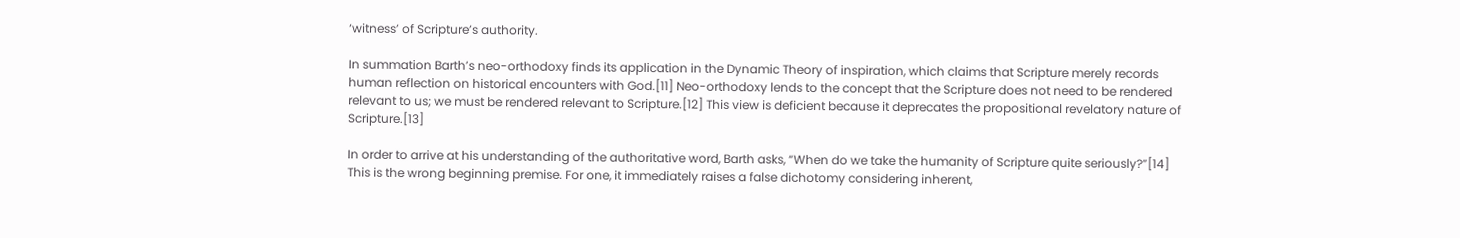‘witness’ of Scripture’s authority.

In summation Barth’s neo-orthodoxy finds its application in the Dynamic Theory of inspiration, which claims that Scripture merely records human reflection on historical encounters with God.[11] Neo-orthodoxy lends to the concept that the Scripture does not need to be rendered relevant to us; we must be rendered relevant to Scripture.[12] This view is deficient because it deprecates the propositional revelatory nature of Scripture.[13]

In order to arrive at his understanding of the authoritative word, Barth asks, “When do we take the humanity of Scripture quite seriously?”[14] This is the wrong beginning premise. For one, it immediately raises a false dichotomy considering inherent,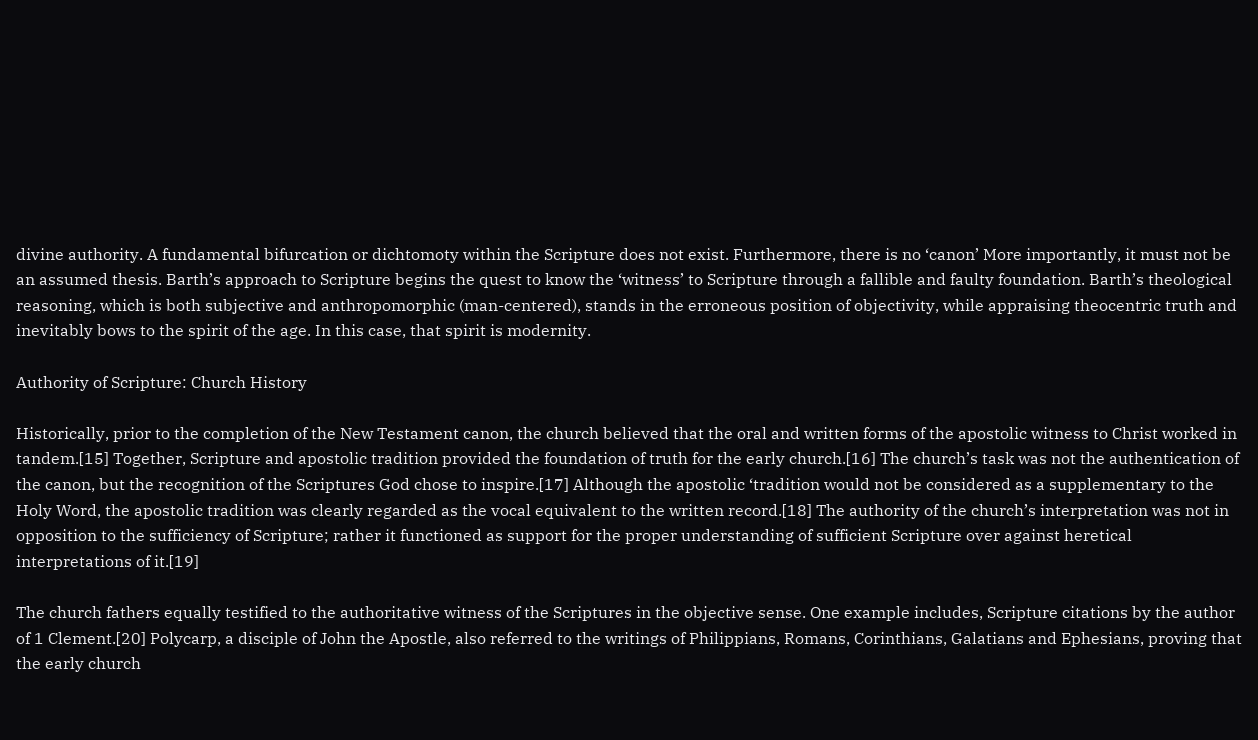divine authority. A fundamental bifurcation or dichtomoty within the Scripture does not exist. Furthermore, there is no ‘canon’ More importantly, it must not be an assumed thesis. Barth’s approach to Scripture begins the quest to know the ‘witness’ to Scripture through a fallible and faulty foundation. Barth’s theological reasoning, which is both subjective and anthropomorphic (man-centered), stands in the erroneous position of objectivity, while appraising theocentric truth and inevitably bows to the spirit of the age. In this case, that spirit is modernity.

Authority of Scripture: Church History

Historically, prior to the completion of the New Testament canon, the church believed that the oral and written forms of the apostolic witness to Christ worked in tandem.[15] Together, Scripture and apostolic tradition provided the foundation of truth for the early church.[16] The church’s task was not the authentication of the canon, but the recognition of the Scriptures God chose to inspire.[17] Although the apostolic ‘tradition would not be considered as a supplementary to the Holy Word, the apostolic tradition was clearly regarded as the vocal equivalent to the written record.[18] The authority of the church’s interpretation was not in opposition to the sufficiency of Scripture; rather it functioned as support for the proper understanding of sufficient Scripture over against heretical interpretations of it.[19]

The church fathers equally testified to the authoritative witness of the Scriptures in the objective sense. One example includes, Scripture citations by the author of 1 Clement.[20] Polycarp, a disciple of John the Apostle, also referred to the writings of Philippians, Romans, Corinthians, Galatians and Ephesians, proving that the early church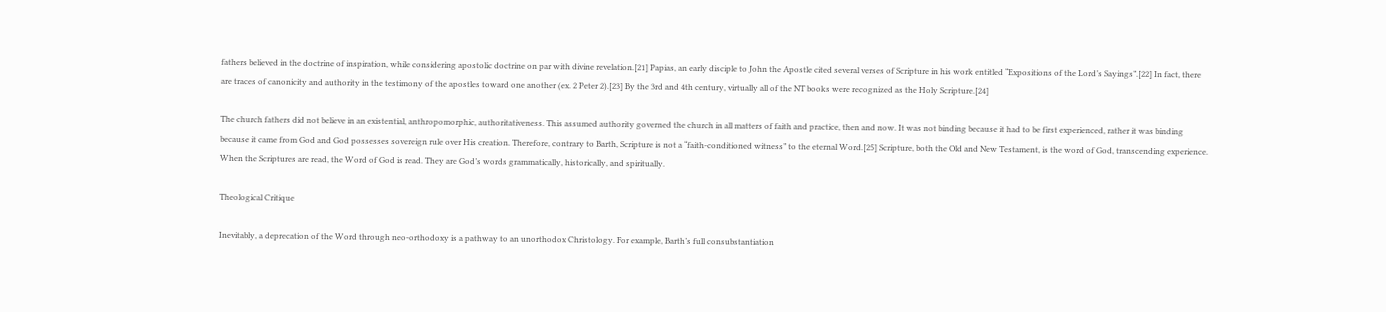fathers believed in the doctrine of inspiration, while considering apostolic doctrine on par with divine revelation.[21] Papias, an early disciple to John the Apostle cited several verses of Scripture in his work entitled “Expositions of the Lord’s Sayings”.[22] In fact, there are traces of canonicity and authority in the testimony of the apostles toward one another (ex. 2 Peter 2).[23] By the 3rd and 4th century, virtually all of the NT books were recognized as the Holy Scripture.[24]

The church fathers did not believe in an existential, anthropomorphic, authoritativeness. This assumed authority governed the church in all matters of faith and practice, then and now. It was not binding because it had to be first experienced, rather it was binding because it came from God and God possesses sovereign rule over His creation. Therefore, contrary to Barth, Scripture is not a “faith-conditioned witness” to the eternal Word.[25] Scripture, both the Old and New Testament, is the word of God, transcending experience. When the Scriptures are read, the Word of God is read. They are God’s words grammatically, historically, and spiritually.

Theological Critique

Inevitably, a deprecation of the Word through neo-orthodoxy is a pathway to an unorthodox Christology. For example, Barth’s full consubstantiation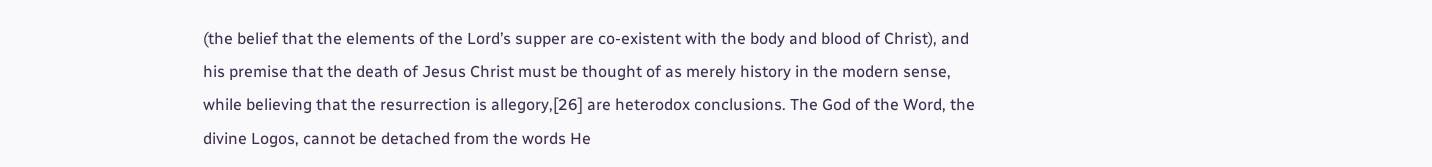(the belief that the elements of the Lord’s supper are co-existent with the body and blood of Christ), and his premise that the death of Jesus Christ must be thought of as merely history in the modern sense, while believing that the resurrection is allegory,[26] are heterodox conclusions. The God of the Word, the divine Logos, cannot be detached from the words He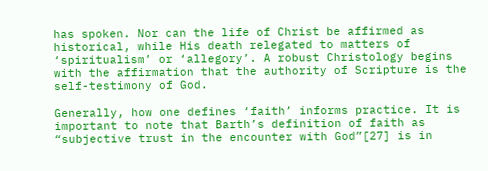has spoken. Nor can the life of Christ be affirmed as historical, while His death relegated to matters of ‘spiritualism’ or ‘allegory’. A robust Christology begins with the affirmation that the authority of Scripture is the self-testimony of God.

Generally, how one defines ‘faith’ informs practice. It is important to note that Barth’s definition of faith as “subjective trust in the encounter with God”[27] is in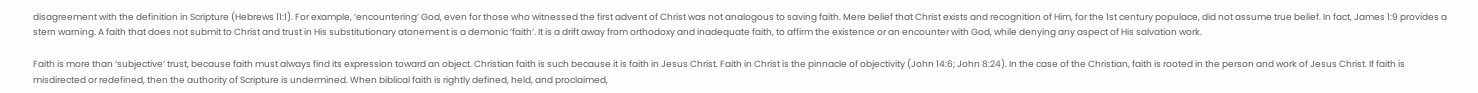disagreement with the definition in Scripture (Hebrews 11:1). For example, ‘encountering’ God, even for those who witnessed the first advent of Christ was not analogous to saving faith. Mere belief that Christ exists and recognition of Him, for the 1st century populace, did not assume true belief. In fact, James 1:9 provides a stern warning. A faith that does not submit to Christ and trust in His substitutionary atonement is a demonic ‘faith’. It is a drift away from orthodoxy and inadequate faith, to affirm the existence or an encounter with God, while denying any aspect of His salvation work.

Faith is more than ‘subjective’ trust, because faith must always find its expression toward an object. Christian faith is such because it is faith in Jesus Christ. Faith in Christ is the pinnacle of objectivity (John 14:6; John 8:24). In the case of the Christian, faith is rooted in the person and work of Jesus Christ. If faith is misdirected or redefined, then the authority of Scripture is undermined. When biblical faith is rightly defined, held, and proclaimed,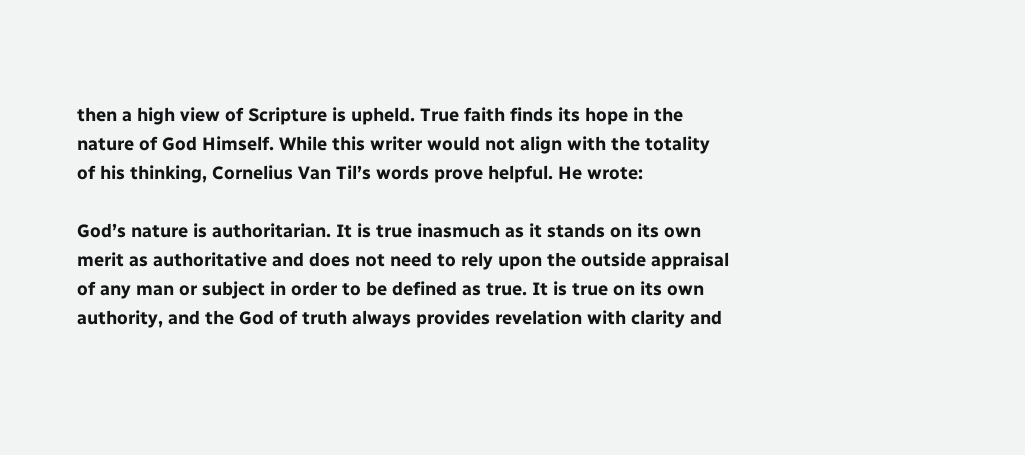then a high view of Scripture is upheld. True faith finds its hope in the nature of God Himself. While this writer would not align with the totality of his thinking, Cornelius Van Til’s words prove helpful. He wrote:

God’s nature is authoritarian. It is true inasmuch as it stands on its own merit as authoritative and does not need to rely upon the outside appraisal of any man or subject in order to be defined as true. It is true on its own authority, and the God of truth always provides revelation with clarity and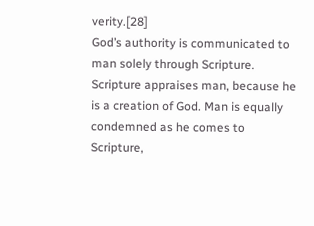verity.[28]
God’s authority is communicated to man solely through Scripture. Scripture appraises man, because he is a creation of God. Man is equally condemned as he comes to Scripture,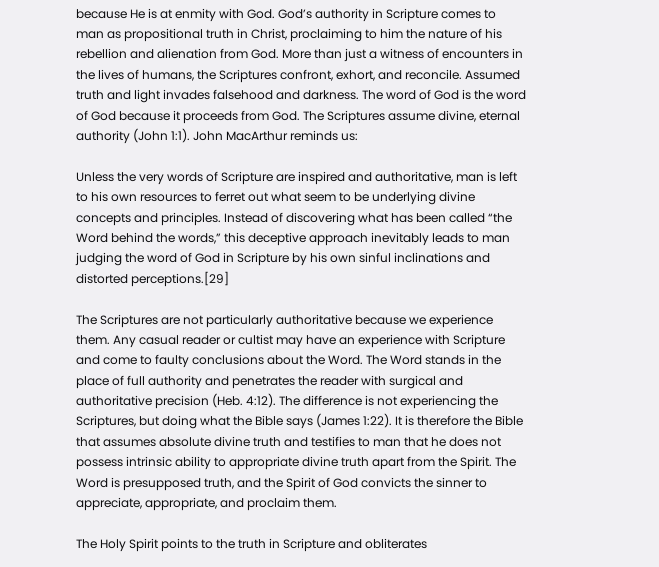because He is at enmity with God. God’s authority in Scripture comes to man as propositional truth in Christ, proclaiming to him the nature of his rebellion and alienation from God. More than just a witness of encounters in the lives of humans, the Scriptures confront, exhort, and reconcile. Assumed truth and light invades falsehood and darkness. The word of God is the word of God because it proceeds from God. The Scriptures assume divine, eternal authority (John 1:1). John MacArthur reminds us:

Unless the very words of Scripture are inspired and authoritative, man is left to his own resources to ferret out what seem to be underlying divine concepts and principles. Instead of discovering what has been called “the Word behind the words,” this deceptive approach inevitably leads to man judging the word of God in Scripture by his own sinful inclinations and distorted perceptions.[29]

The Scriptures are not particularly authoritative because we experience them. Any casual reader or cultist may have an experience with Scripture and come to faulty conclusions about the Word. The Word stands in the place of full authority and penetrates the reader with surgical and authoritative precision (Heb. 4:12). The difference is not experiencing the Scriptures, but doing what the Bible says (James 1:22). It is therefore the Bible that assumes absolute divine truth and testifies to man that he does not possess intrinsic ability to appropriate divine truth apart from the Spirit. The Word is presupposed truth, and the Spirit of God convicts the sinner to appreciate, appropriate, and proclaim them.

The Holy Spirit points to the truth in Scripture and obliterates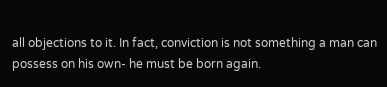all objections to it. In fact, conviction is not something a man can possess on his own- he must be born again.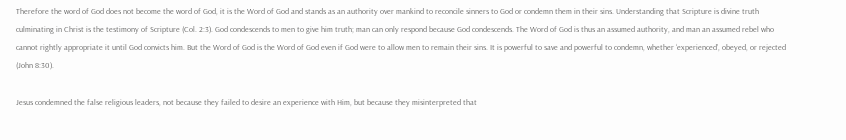Therefore the word of God does not become the word of God, it is the Word of God and stands as an authority over mankind to reconcile sinners to God or condemn them in their sins. Understanding that Scripture is divine truth culminating in Christ is the testimony of Scripture (Col. 2:3). God condescends to men to give him truth; man can only respond because God condescends. The Word of God is thus an assumed authority, and man an assumed rebel who cannot rightly appropriate it until God convicts him. But the Word of God is the Word of God even if God were to allow men to remain their sins. It is powerful to save and powerful to condemn, whether ‘experienced’, obeyed, or rejected (John 8:30).

Jesus condemned the false religious leaders, not because they failed to desire an experience with Him, but because they misinterpreted that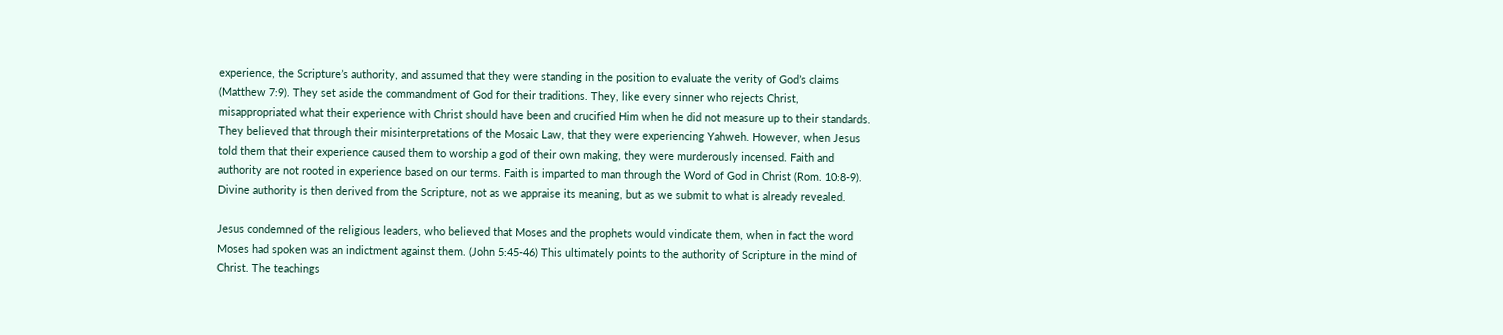experience, the Scripture’s authority, and assumed that they were standing in the position to evaluate the verity of God’s claims (Matthew 7:9). They set aside the commandment of God for their traditions. They, like every sinner who rejects Christ, misappropriated what their experience with Christ should have been and crucified Him when he did not measure up to their standards. They believed that through their misinterpretations of the Mosaic Law, that they were experiencing Yahweh. However, when Jesus told them that their experience caused them to worship a god of their own making, they were murderously incensed. Faith and authority are not rooted in experience based on our terms. Faith is imparted to man through the Word of God in Christ (Rom. 10:8-9). Divine authority is then derived from the Scripture, not as we appraise its meaning, but as we submit to what is already revealed.

Jesus condemned of the religious leaders, who believed that Moses and the prophets would vindicate them, when in fact the word Moses had spoken was an indictment against them. (John 5:45-46) This ultimately points to the authority of Scripture in the mind of Christ. The teachings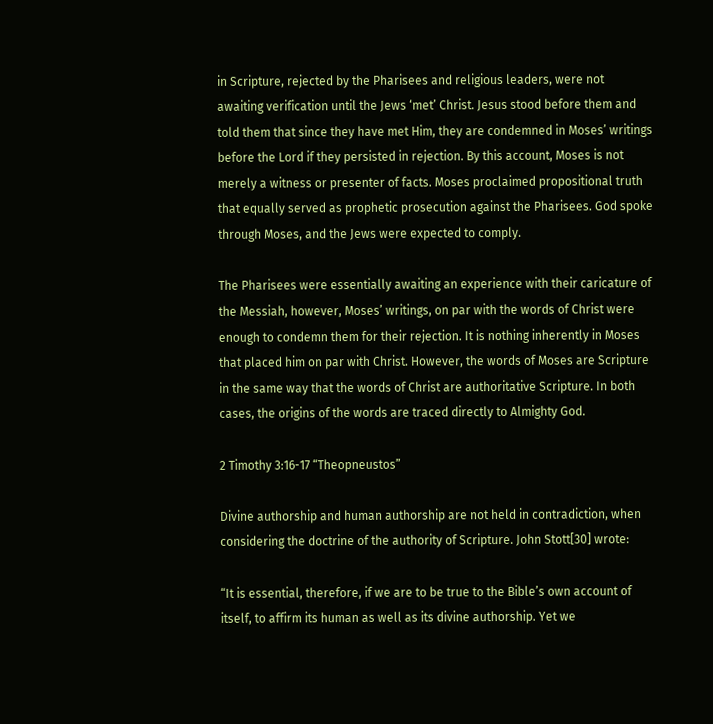in Scripture, rejected by the Pharisees and religious leaders, were not awaiting verification until the Jews ‘met’ Christ. Jesus stood before them and told them that since they have met Him, they are condemned in Moses’ writings before the Lord if they persisted in rejection. By this account, Moses is not merely a witness or presenter of facts. Moses proclaimed propositional truth that equally served as prophetic prosecution against the Pharisees. God spoke through Moses, and the Jews were expected to comply.

The Pharisees were essentially awaiting an experience with their caricature of the Messiah, however, Moses’ writings, on par with the words of Christ were enough to condemn them for their rejection. It is nothing inherently in Moses that placed him on par with Christ. However, the words of Moses are Scripture in the same way that the words of Christ are authoritative Scripture. In both cases, the origins of the words are traced directly to Almighty God.

2 Timothy 3:16-17 “Theopneustos”

Divine authorship and human authorship are not held in contradiction, when considering the doctrine of the authority of Scripture. John Stott[30] wrote:

“It is essential, therefore, if we are to be true to the Bible’s own account of itself, to affirm its human as well as its divine authorship. Yet we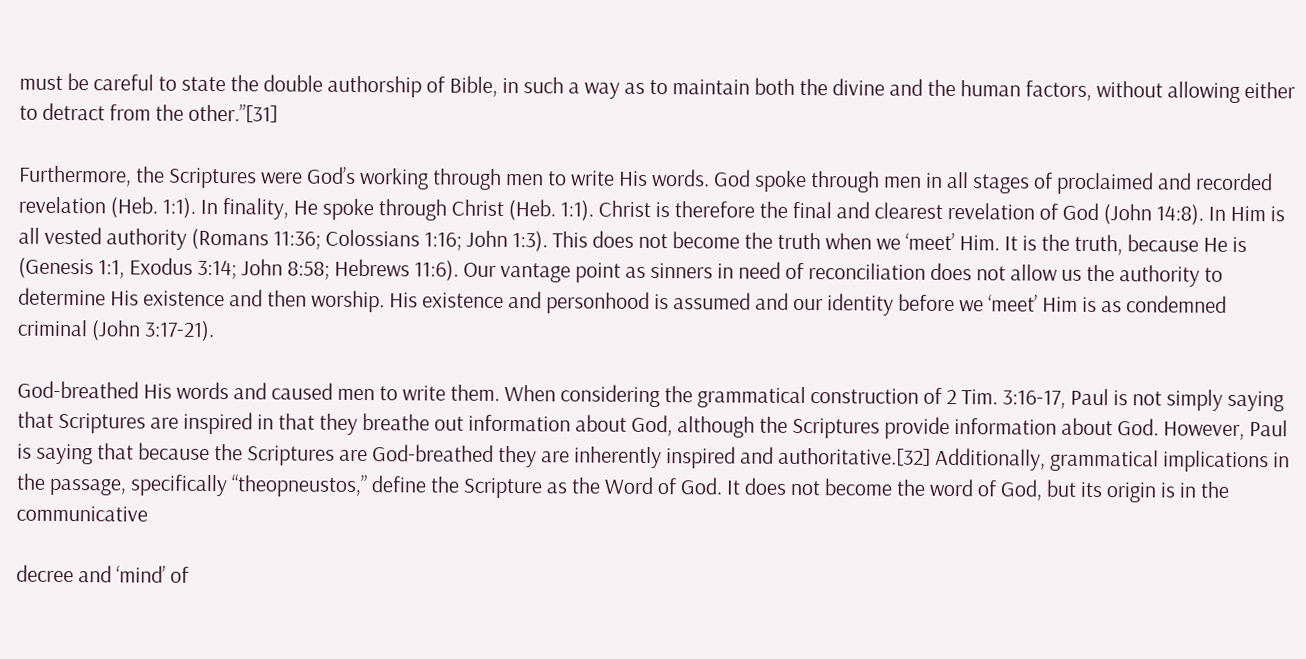must be careful to state the double authorship of Bible, in such a way as to maintain both the divine and the human factors, without allowing either to detract from the other.”[31]

Furthermore, the Scriptures were God’s working through men to write His words. God spoke through men in all stages of proclaimed and recorded revelation (Heb. 1:1). In finality, He spoke through Christ (Heb. 1:1). Christ is therefore the final and clearest revelation of God (John 14:8). In Him is all vested authority (Romans 11:36; Colossians 1:16; John 1:3). This does not become the truth when we ‘meet’ Him. It is the truth, because He is (Genesis 1:1, Exodus 3:14; John 8:58; Hebrews 11:6). Our vantage point as sinners in need of reconciliation does not allow us the authority to determine His existence and then worship. His existence and personhood is assumed and our identity before we ‘meet’ Him is as condemned criminal (John 3:17-21).

God-breathed His words and caused men to write them. When considering the grammatical construction of 2 Tim. 3:16-17, Paul is not simply saying that Scriptures are inspired in that they breathe out information about God, although the Scriptures provide information about God. However, Paul is saying that because the Scriptures are God-breathed they are inherently inspired and authoritative.[32] Additionally, grammatical implications in the passage, specifically “theopneustos,” define the Scripture as the Word of God. It does not become the word of God, but its origin is in the communicative

decree and ‘mind’ of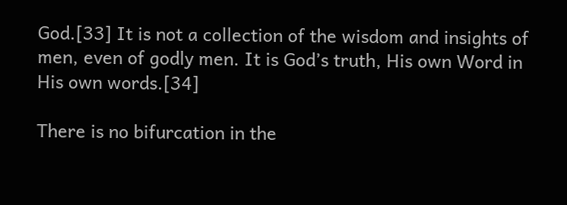God.[33] It is not a collection of the wisdom and insights of men, even of godly men. It is God’s truth, His own Word in His own words.[34]

There is no bifurcation in the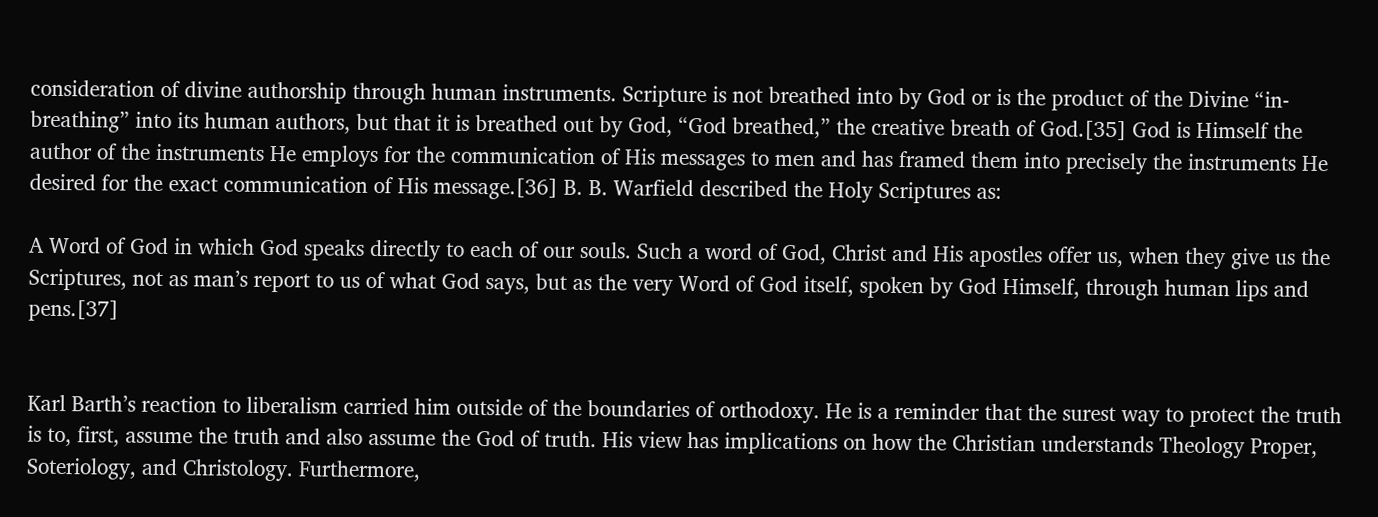consideration of divine authorship through human instruments. Scripture is not breathed into by God or is the product of the Divine “in-breathing” into its human authors, but that it is breathed out by God, “God breathed,” the creative breath of God.[35] God is Himself the author of the instruments He employs for the communication of His messages to men and has framed them into precisely the instruments He desired for the exact communication of His message.[36] B. B. Warfield described the Holy Scriptures as:

A Word of God in which God speaks directly to each of our souls. Such a word of God, Christ and His apostles offer us, when they give us the Scriptures, not as man’s report to us of what God says, but as the very Word of God itself, spoken by God Himself, through human lips and pens.[37]


Karl Barth’s reaction to liberalism carried him outside of the boundaries of orthodoxy. He is a reminder that the surest way to protect the truth is to, first, assume the truth and also assume the God of truth. His view has implications on how the Christian understands Theology Proper, Soteriology, and Christology. Furthermore,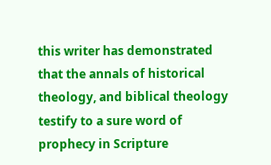this writer has demonstrated that the annals of historical theology, and biblical theology testify to a sure word of prophecy in Scripture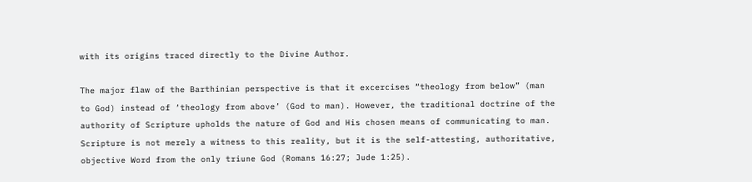with its origins traced directly to the Divine Author.

The major flaw of the Barthinian perspective is that it excercises “theology from below” (man to God) instead of ‘theology from above’ (God to man). However, the traditional doctrine of the authority of Scripture upholds the nature of God and His chosen means of communicating to man. Scripture is not merely a witness to this reality, but it is the self-attesting, authoritative, objective Word from the only triune God (Romans 16:27; Jude 1:25).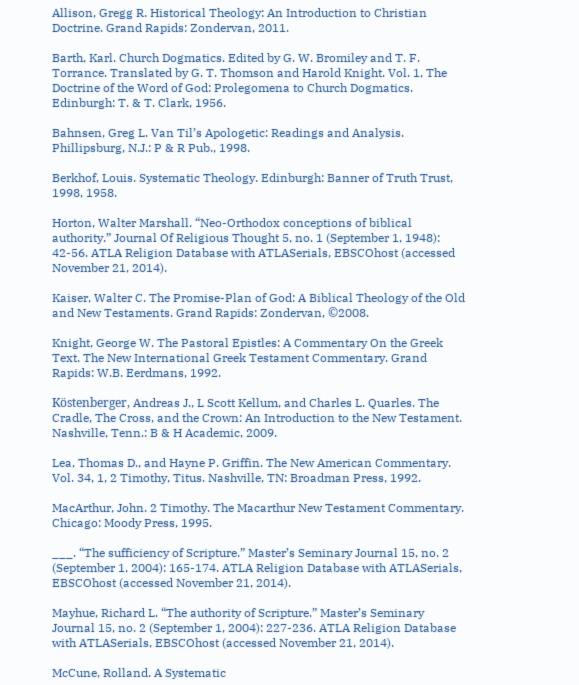Allison, Gregg R. Historical Theology: An Introduction to Christian Doctrine. Grand Rapids: Zondervan, 2011.

Barth, Karl. Church Dogmatics. Edited by G. W. Bromiley and T. F. Torrance. Translated by G. T. Thomson and Harold Knight. Vol. 1, The Doctrine of the Word of God: Prolegomena to Church Dogmatics. Edinburgh: T. & T. Clark, 1956.

Bahnsen, Greg L. Van Til’s Apologetic: Readings and Analysis. Phillipsburg, N.J.: P & R Pub., 1998.

Berkhof, Louis. Systematic Theology. Edinburgh: Banner of Truth Trust, 1998, 1958.

Horton, Walter Marshall. “Neo-Orthodox conceptions of biblical authority.” Journal Of Religious Thought 5, no. 1 (September 1, 1948): 42-56. ATLA Religion Database with ATLASerials, EBSCOhost (accessed November 21, 2014).

Kaiser, Walter C. The Promise-Plan of God: A Biblical Theology of the Old and New Testaments. Grand Rapids: Zondervan, ©2008.

Knight, George W. The Pastoral Epistles: A Commentary On the Greek Text. The New International Greek Testament Commentary. Grand Rapids: W.B. Eerdmans, 1992.

Köstenberger, Andreas J., L Scott Kellum, and Charles L. Quarles. The Cradle, The Cross, and the Crown: An Introduction to the New Testament. Nashville, Tenn.: B & H Academic, 2009.

Lea, Thomas D., and Hayne P. Griffin. The New American Commentary. Vol. 34, 1, 2 Timothy, Titus. Nashville, TN: Broadman Press, 1992.

MacArthur, John. 2 Timothy. The Macarthur New Testament Commentary. Chicago: Moody Press, 1995.

___. “The sufficiency of Scripture.” Master’s Seminary Journal 15, no. 2 (September 1, 2004): 165-174. ATLA Religion Database with ATLASerials, EBSCOhost (accessed November 21, 2014).

Mayhue, Richard L. “The authority of Scripture.” Master’s Seminary Journal 15, no. 2 (September 1, 2004): 227-236. ATLA Religion Database with ATLASerials, EBSCOhost (accessed November 21, 2014).

McCune, Rolland. A Systematic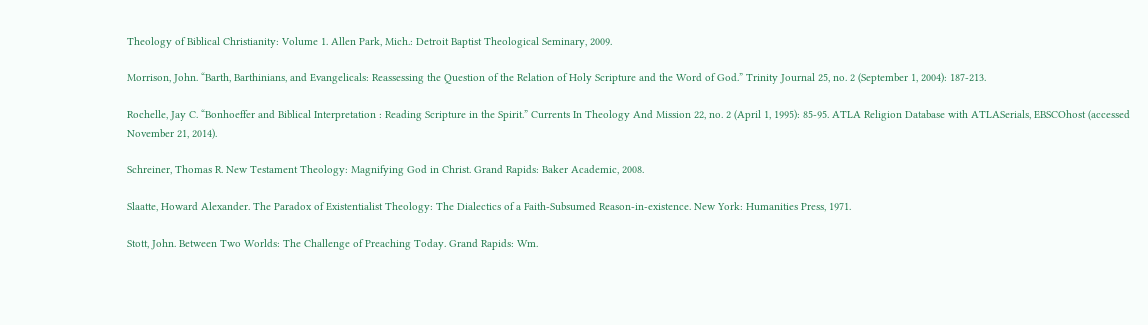Theology of Biblical Christianity: Volume 1. Allen Park, Mich.: Detroit Baptist Theological Seminary, 2009.

Morrison, John. “Barth, Barthinians, and Evangelicals: Reassessing the Question of the Relation of Holy Scripture and the Word of God.” Trinity Journal 25, no. 2 (September 1, 2004): 187-213.

Rochelle, Jay C. “Bonhoeffer and Biblical Interpretation : Reading Scripture in the Spirit.” Currents In Theology And Mission 22, no. 2 (April 1, 1995): 85-95. ATLA Religion Database with ATLASerials, EBSCOhost (accessed November 21, 2014).

Schreiner, Thomas R. New Testament Theology: Magnifying God in Christ. Grand Rapids: Baker Academic, 2008.

Slaatte, Howard Alexander. The Paradox of Existentialist Theology: The Dialectics of a Faith-Subsumed Reason-in-existence. New York: Humanities Press, 1971.

Stott, John. Between Two Worlds: The Challenge of Preaching Today. Grand Rapids: Wm.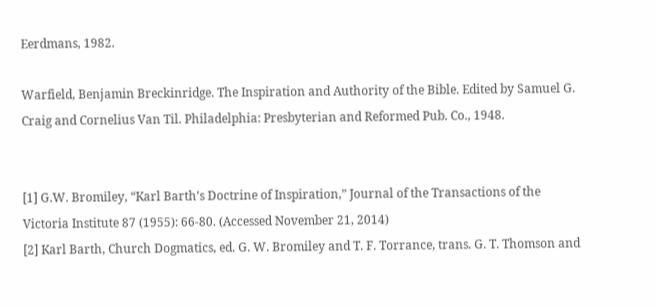Eerdmans, 1982.

Warfield, Benjamin Breckinridge. The Inspiration and Authority of the Bible. Edited by Samuel G. Craig and Cornelius Van Til. Philadelphia: Presbyterian and Reformed Pub. Co., 1948.


[1] G.W. Bromiley, “Karl Barth’s Doctrine of Inspiration,” Journal of the Transactions of the Victoria Institute 87 (1955): 66-80. (Accessed November 21, 2014)
[2] Karl Barth, Church Dogmatics, ed. G. W. Bromiley and T. F. Torrance, trans. G. T. Thomson and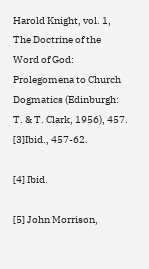Harold Knight, vol. 1, The Doctrine of the Word of God: Prolegomena to Church Dogmatics (Edinburgh: T. & T. Clark, 1956), 457.
[3]Ibid., 457-62.

[4] Ibid.

[5] John Morrison,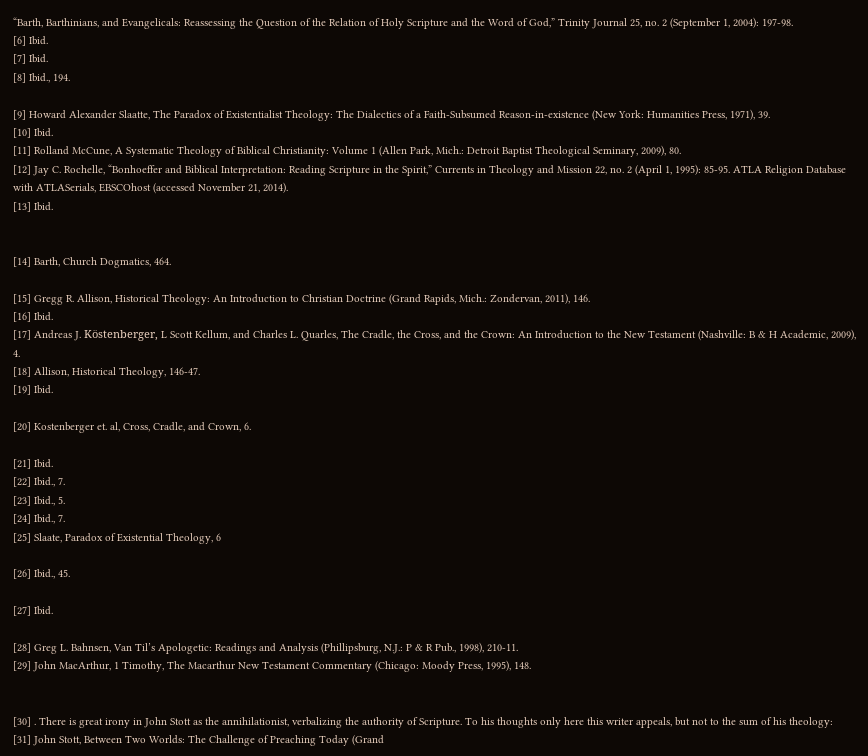“Barth, Barthinians, and Evangelicals: Reassessing the Question of the Relation of Holy Scripture and the Word of God,” Trinity Journal 25, no. 2 (September 1, 2004): 197-98.
[6] Ibid.
[7] Ibid.
[8] Ibid., 194.

[9] Howard Alexander Slaatte, The Paradox of Existentialist Theology: The Dialectics of a Faith-Subsumed Reason-in-existence (New York: Humanities Press, 1971), 39.
[10] Ibid.
[11] Rolland McCune, A Systematic Theology of Biblical Christianity: Volume 1 (Allen Park, Mich.: Detroit Baptist Theological Seminary, 2009), 80.
[12] Jay C. Rochelle, “Bonhoeffer and Biblical Interpretation: Reading Scripture in the Spirit,” Currents in Theology and Mission 22, no. 2 (April 1, 1995): 85-95. ATLA Religion Database with ATLASerials, EBSCOhost (accessed November 21, 2014).
[13] Ibid.


[14] Barth, Church Dogmatics, 464.

[15] Gregg R. Allison, Historical Theology: An Introduction to Christian Doctrine (Grand Rapids, Mich.: Zondervan, 2011), 146.
[16] Ibid.
[17] Andreas J. Köstenberger, L Scott Kellum, and Charles L. Quarles, The Cradle, the Cross, and the Crown: An Introduction to the New Testament (Nashville: B & H Academic, 2009), 4.
[18] Allison, Historical Theology, 146-47.
[19] Ibid.

[20] Kostenberger et. al, Cross, Cradle, and Crown, 6.

[21] Ibid.
[22] Ibid., 7.
[23] Ibid., 5.
[24] Ibid., 7.
[25] Slaate, Paradox of Existential Theology, 6

[26] Ibid., 45.

[27] Ibid.

[28] Greg L. Bahnsen, Van Til’s Apologetic: Readings and Analysis (Phillipsburg, N.J.: P & R Pub., 1998), 210-11.
[29] John MacArthur, 1 Timothy, The Macarthur New Testament Commentary (Chicago: Moody Press, 1995), 148.


[30] . There is great irony in John Stott as the annihilationist, verbalizing the authority of Scripture. To his thoughts only here this writer appeals, but not to the sum of his theology:
[31] John Stott, Between Two Worlds: The Challenge of Preaching Today (Grand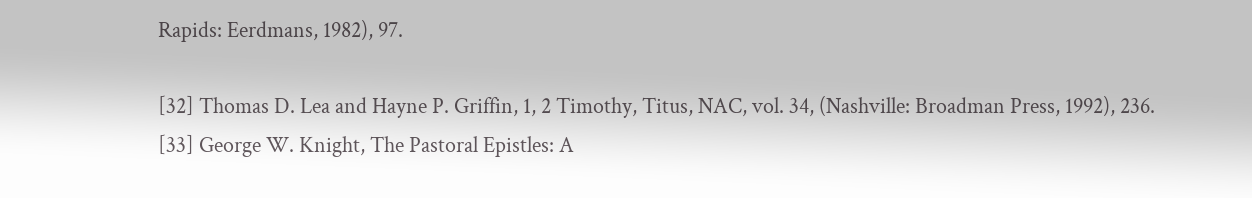Rapids: Eerdmans, 1982), 97.

[32] Thomas D. Lea and Hayne P. Griffin, 1, 2 Timothy, Titus, NAC, vol. 34, (Nashville: Broadman Press, 1992), 236.
[33] George W. Knight, The Pastoral Epistles: A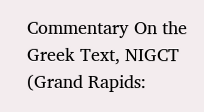Commentary On the Greek Text, NIGCT (Grand Rapids: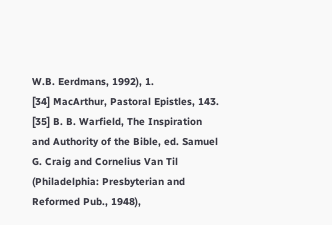W.B. Eerdmans, 1992), 1.
[34] MacArthur, Pastoral Epistles, 143.
[35] B. B. Warfield, The Inspiration and Authority of the Bible, ed. Samuel G. Craig and Cornelius Van Til (Philadelphia: Presbyterian and Reformed Pub., 1948),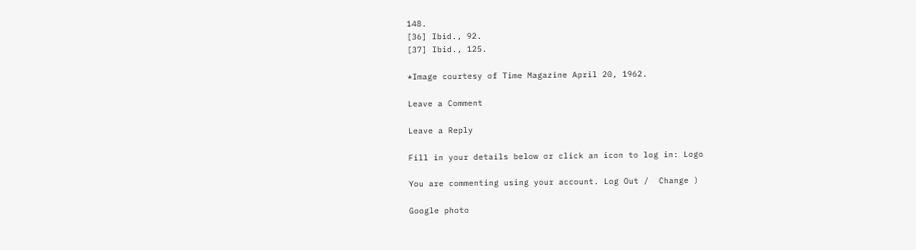148.
[36] Ibid., 92.
[37] Ibid., 125.

*Image courtesy of Time Magazine April 20, 1962.

Leave a Comment

Leave a Reply

Fill in your details below or click an icon to log in: Logo

You are commenting using your account. Log Out /  Change )

Google photo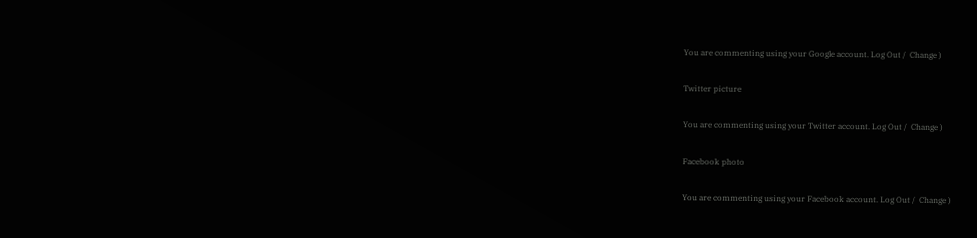You are commenting using your Google account. Log Out /  Change )

Twitter picture

You are commenting using your Twitter account. Log Out /  Change )

Facebook photo

You are commenting using your Facebook account. Log Out /  Change )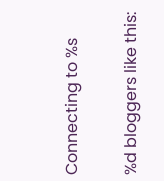Connecting to %s

%d bloggers like this: